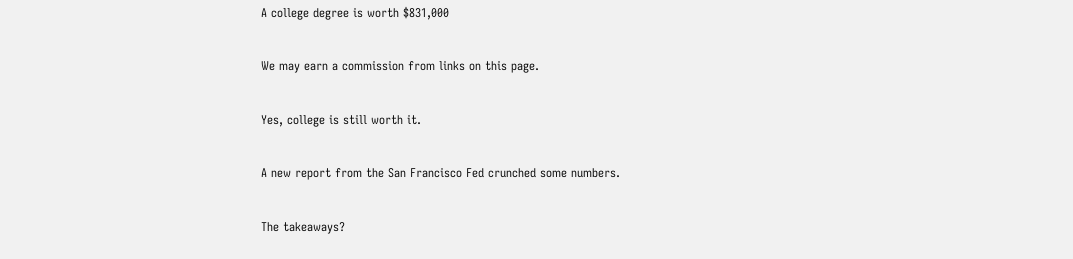A college degree is worth $831,000

We may earn a commission from links on this page.

Yes, college is still worth it.

A new report from the San Francisco Fed crunched some numbers.

The takeaways?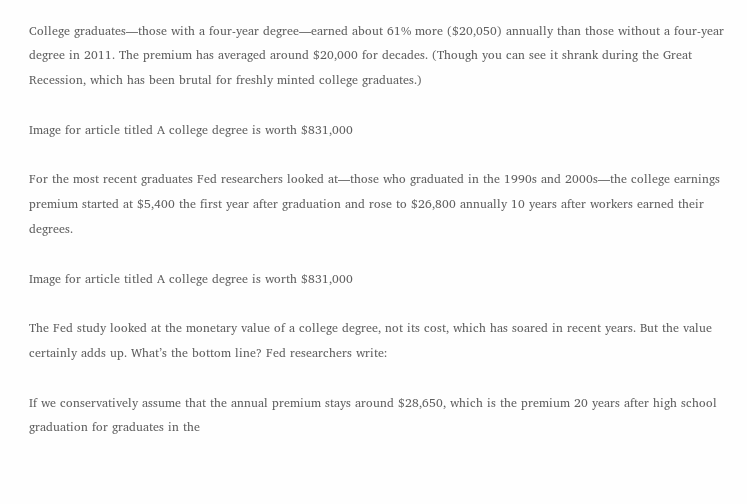College graduates—those with a four-year degree—earned about 61% more ($20,050) annually than those without a four-year degree in 2011. The premium has averaged around $20,000 for decades. (Though you can see it shrank during the Great Recession, which has been brutal for freshly minted college graduates.)

Image for article titled A college degree is worth $831,000

For the most recent graduates Fed researchers looked at—those who graduated in the 1990s and 2000s—the college earnings premium started at $5,400 the first year after graduation and rose to $26,800 annually 10 years after workers earned their degrees.

Image for article titled A college degree is worth $831,000

The Fed study looked at the monetary value of a college degree, not its cost, which has soared in recent years. But the value certainly adds up. What’s the bottom line? Fed researchers write:

If we conservatively assume that the annual premium stays around $28,650, which is the premium 20 years after high school graduation for graduates in the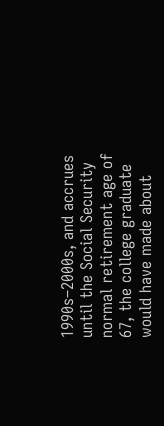1990s–2000s, and accrues until the Social Security normal retirement age of 67, the college graduate would have made about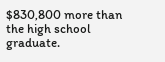$830,800 more than the high school graduate.